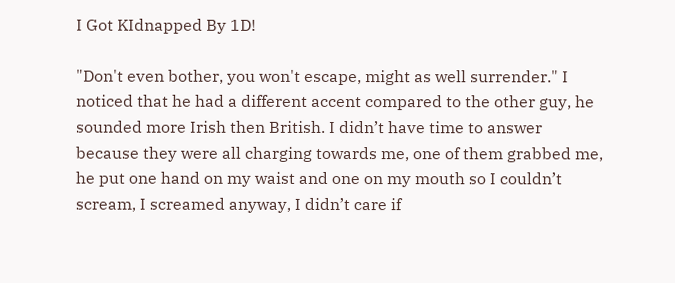I Got KIdnapped By 1D!

"Don't even bother, you won't escape, might as well surrender." I noticed that he had a different accent compared to the other guy, he sounded more Irish then British. I didn’t have time to answer because they were all charging towards me, one of them grabbed me, he put one hand on my waist and one on my mouth so I couldn’t scream, I screamed anyway, I didn’t care if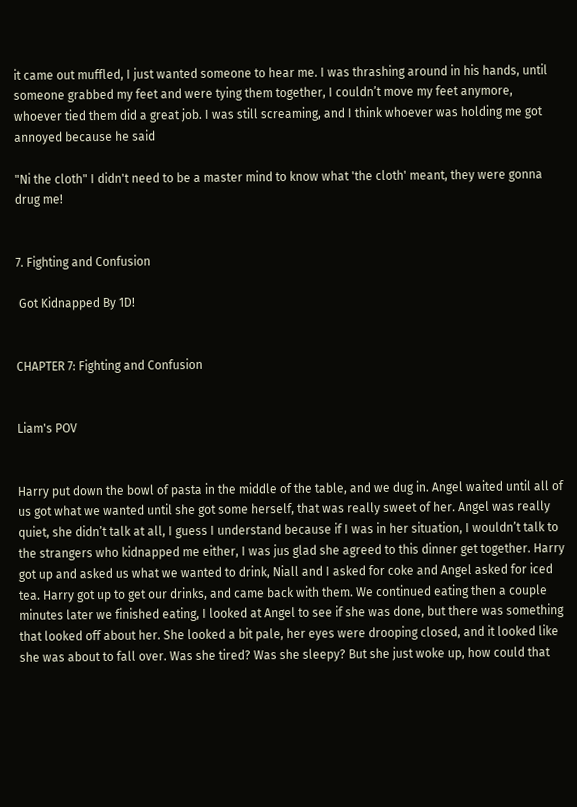it came out muffled, I just wanted someone to hear me. I was thrashing around in his hands, until someone grabbed my feet and were tying them together, I couldn’t move my feet anymore, whoever tied them did a great job. I was still screaming, and I think whoever was holding me got annoyed because he said

"Ni the cloth" I didn't need to be a master mind to know what 'the cloth' meant, they were gonna drug me!


7. Fighting and Confusion

 Got Kidnapped By 1D!


CHAPTER 7: Fighting and Confusion


Liam's POV


Harry put down the bowl of pasta in the middle of the table, and we dug in. Angel waited until all of us got what we wanted until she got some herself, that was really sweet of her. Angel was really quiet, she didn’t talk at all, I guess I understand because if I was in her situation, I wouldn’t talk to the strangers who kidnapped me either, I was jus glad she agreed to this dinner get together. Harry got up and asked us what we wanted to drink, Niall and I asked for coke and Angel asked for iced tea. Harry got up to get our drinks, and came back with them. We continued eating then a couple minutes later we finished eating, I looked at Angel to see if she was done, but there was something that looked off about her. She looked a bit pale, her eyes were drooping closed, and it looked like she was about to fall over. Was she tired? Was she sleepy? But she just woke up, how could that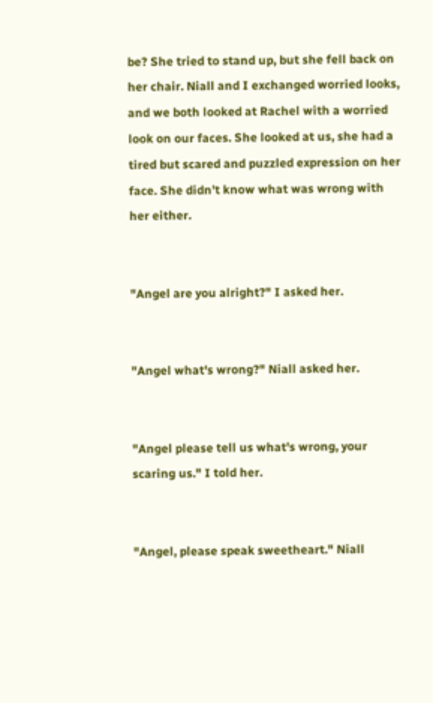be? She tried to stand up, but she fell back on her chair. Niall and I exchanged worried looks, and we both looked at Rachel with a worried look on our faces. She looked at us, she had a tired but scared and puzzled expression on her face. She didn’t know what was wrong with her either.


"Angel are you alright?" I asked her.


"Angel what's wrong?" Niall asked her.


"Angel please tell us what's wrong, your scaring us." I told her.


"Angel, please speak sweetheart." Niall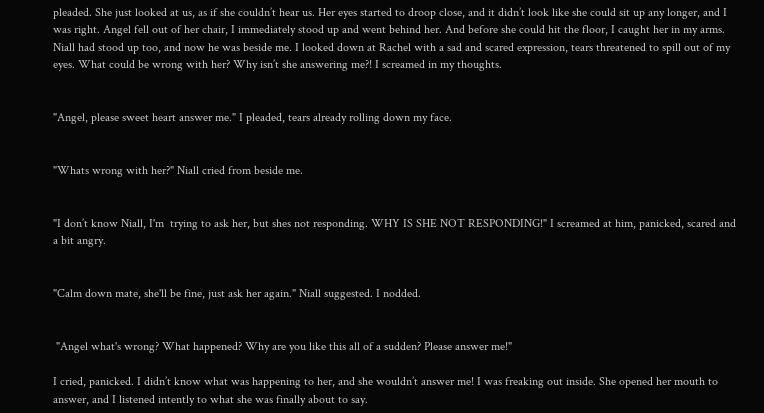pleaded. She just looked at us, as if she couldn’t hear us. Her eyes started to droop close, and it didn’t look like she could sit up any longer, and I was right. Angel fell out of her chair, I immediately stood up and went behind her. And before she could hit the floor, I caught her in my arms. Niall had stood up too, and now he was beside me. I looked down at Rachel with a sad and scared expression, tears threatened to spill out of my eyes. What could be wrong with her? Why isn’t she answering me?! I screamed in my thoughts.


"Angel, please sweet heart answer me." I pleaded, tears already rolling down my face.


"Whats wrong with her?" Niall cried from beside me.


"I don’t know Niall, I'm  trying to ask her, but shes not responding. WHY IS SHE NOT RESPONDING!" I screamed at him, panicked, scared and a bit angry.


"Calm down mate, she'll be fine, just ask her again." Niall suggested. I nodded.


 "Angel what's wrong? What happened? Why are you like this all of a sudden? Please answer me!"

I cried, panicked. I didn’t know what was happening to her, and she wouldn’t answer me! I was freaking out inside. She opened her mouth to answer, and I listened intently to what she was finally about to say.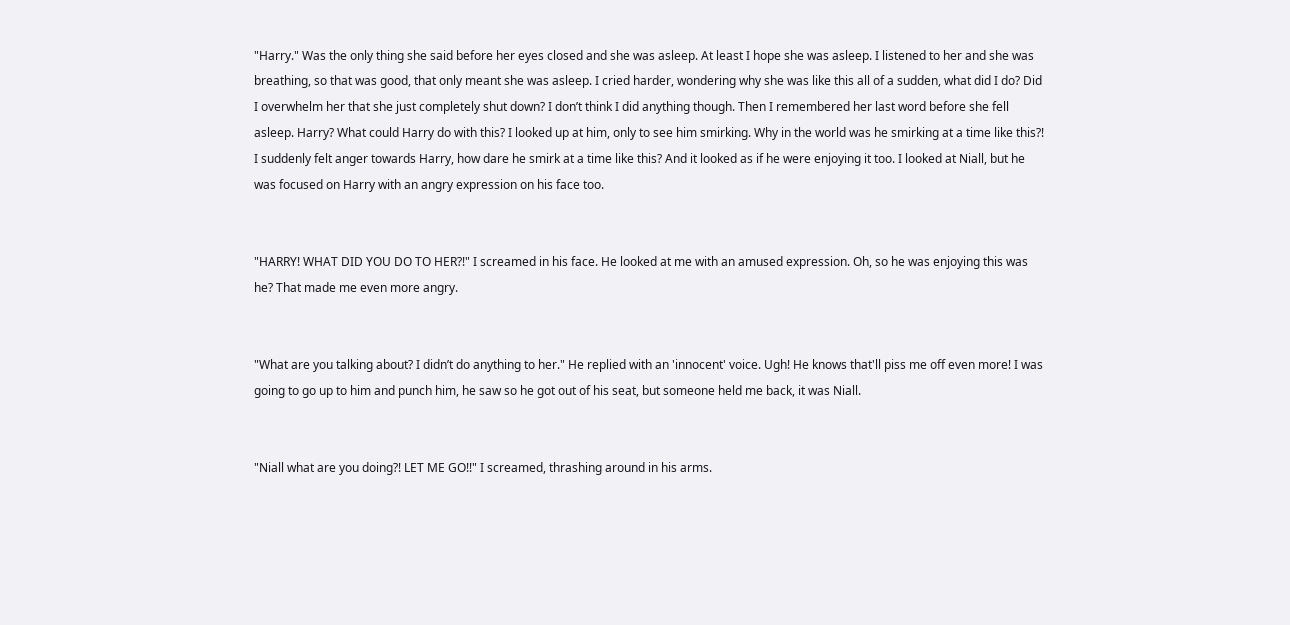"Harry." Was the only thing she said before her eyes closed and she was asleep. At least I hope she was asleep. I listened to her and she was breathing, so that was good, that only meant she was asleep. I cried harder, wondering why she was like this all of a sudden, what did I do? Did I overwhelm her that she just completely shut down? I don’t think I did anything though. Then I remembered her last word before she fell asleep. Harry? What could Harry do with this? I looked up at him, only to see him smirking. Why in the world was he smirking at a time like this?! I suddenly felt anger towards Harry, how dare he smirk at a time like this? And it looked as if he were enjoying it too. I looked at Niall, but he was focused on Harry with an angry expression on his face too.


"HARRY! WHAT DID YOU DO TO HER?!" I screamed in his face. He looked at me with an amused expression. Oh, so he was enjoying this was he? That made me even more angry.


"What are you talking about? I didn’t do anything to her." He replied with an 'innocent' voice. Ugh! He knows that'll piss me off even more! I was going to go up to him and punch him, he saw so he got out of his seat, but someone held me back, it was Niall.


"Niall what are you doing?! LET ME GO!!" I screamed, thrashing around in his arms.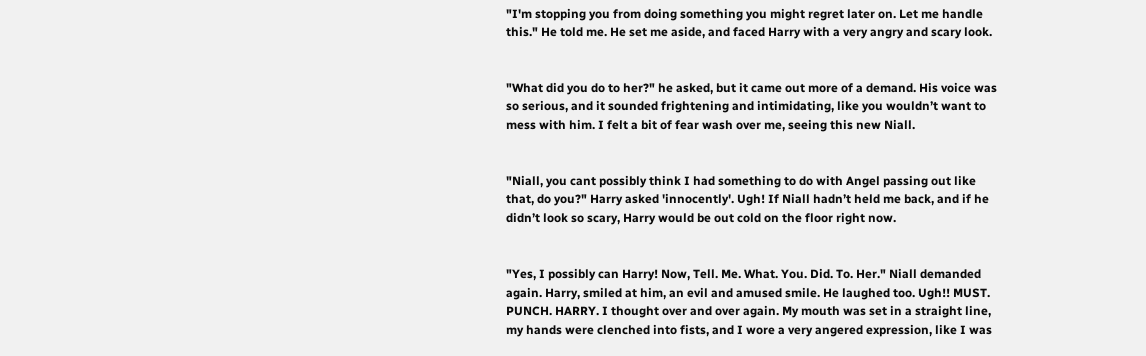"I'm stopping you from doing something you might regret later on. Let me handle this." He told me. He set me aside, and faced Harry with a very angry and scary look.


"What did you do to her?" he asked, but it came out more of a demand. His voice was so serious, and it sounded frightening and intimidating, like you wouldn’t want to mess with him. I felt a bit of fear wash over me, seeing this new Niall.


"Niall, you cant possibly think I had something to do with Angel passing out like that, do you?" Harry asked 'innocently'. Ugh! If Niall hadn’t held me back, and if he didn’t look so scary, Harry would be out cold on the floor right now.


"Yes, I possibly can Harry! Now, Tell. Me. What. You. Did. To. Her." Niall demanded again. Harry, smiled at him, an evil and amused smile. He laughed too. Ugh!! MUST. PUNCH. HARRY. I thought over and over again. My mouth was set in a straight line, my hands were clenched into fists, and I wore a very angered expression, like I was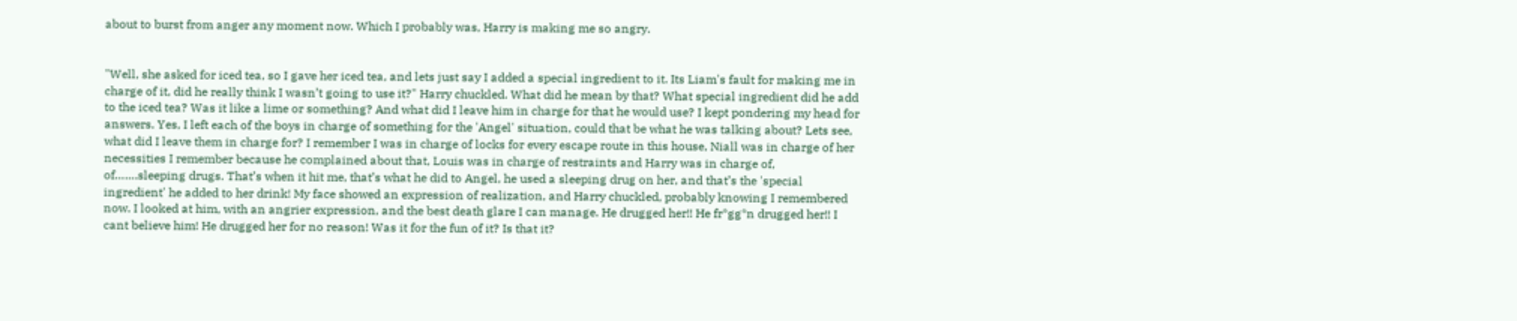about to burst from anger any moment now. Which I probably was, Harry is making me so angry.


"Well, she asked for iced tea, so I gave her iced tea, and lets just say I added a special ingredient to it. Its Liam's fault for making me in charge of it, did he really think I wasn’t going to use it?" Harry chuckled. What did he mean by that? What special ingredient did he add to the iced tea? Was it like a lime or something? And what did I leave him in charge for that he would use? I kept pondering my head for answers. Yes, I left each of the boys in charge of something for the 'Angel' situation, could that be what he was talking about? Lets see, what did I leave them in charge for? I remember I was in charge of locks for every escape route in this house, Niall was in charge of her necessities I remember because he complained about that, Louis was in charge of restraints and Harry was in charge of, of…….sleeping drugs. That’s when it hit me, that’s what he did to Angel, he used a sleeping drug on her, and that’s the 'special ingredient' he added to her drink! My face showed an expression of realization, and Harry chuckled, probably knowing I remembered now. I looked at him, with an angrier expression, and the best death glare I can manage. He drugged her!! He fr*gg*n drugged her!! I cant believe him! He drugged her for no reason! Was it for the fun of it? Is that it?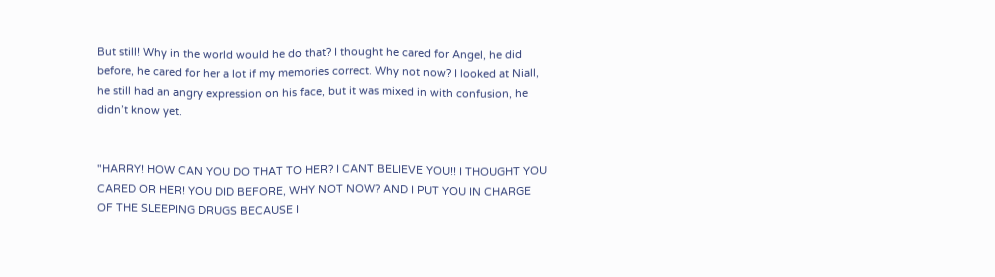But still! Why in the world would he do that? I thought he cared for Angel, he did before, he cared for her a lot if my memories correct. Why not now? I looked at Niall, he still had an angry expression on his face, but it was mixed in with confusion, he didn’t know yet.


"HARRY! HOW CAN YOU DO THAT TO HER? I CANT BELIEVE YOU!! I THOUGHT YOU CARED OR HER! YOU DID BEFORE, WHY NOT NOW? AND I PUT YOU IN CHARGE OF THE SLEEPING DRUGS BECAUSE I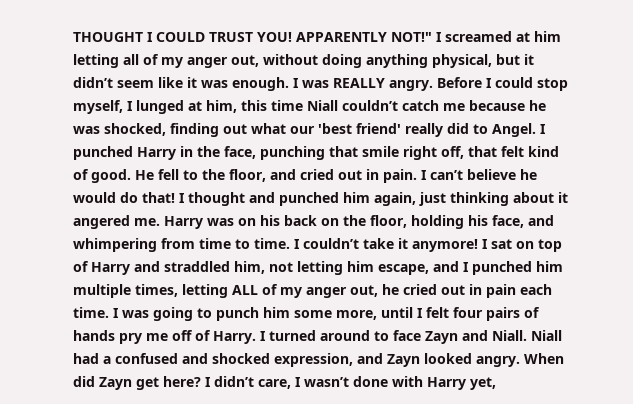THOUGHT I COULD TRUST YOU! APPARENTLY NOT!" I screamed at him letting all of my anger out, without doing anything physical, but it didn’t seem like it was enough. I was REALLY angry. Before I could stop myself, I lunged at him, this time Niall couldn’t catch me because he was shocked, finding out what our 'best friend' really did to Angel. I punched Harry in the face, punching that smile right off, that felt kind of good. He fell to the floor, and cried out in pain. I can’t believe he would do that! I thought and punched him again, just thinking about it angered me. Harry was on his back on the floor, holding his face, and whimpering from time to time. I couldn’t take it anymore! I sat on top of Harry and straddled him, not letting him escape, and I punched him multiple times, letting ALL of my anger out, he cried out in pain each time. I was going to punch him some more, until I felt four pairs of hands pry me off of Harry. I turned around to face Zayn and Niall. Niall had a confused and shocked expression, and Zayn looked angry. When did Zayn get here? I didn’t care, I wasn’t done with Harry yet,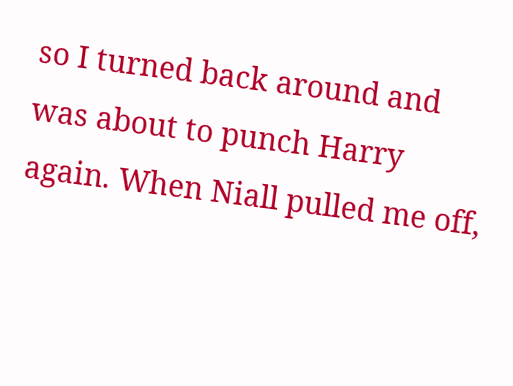so I turned back around and was about to punch Harry again. When Niall pulled me off,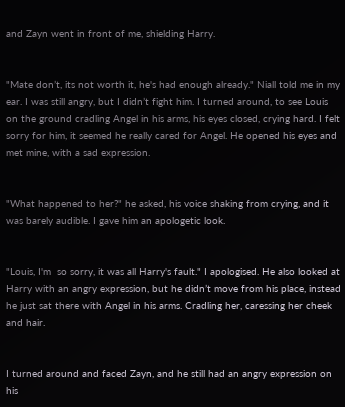and Zayn went in front of me, shielding Harry.


"Mate don’t, its not worth it, he's had enough already." Niall told me in my ear. I was still angry, but I didn’t fight him. I turned around, to see Louis on the ground cradling Angel in his arms, his eyes closed, crying hard. I felt sorry for him, it seemed he really cared for Angel. He opened his eyes and met mine, with a sad expression.


"What happened to her?" he asked, his voice shaking from crying, and it was barely audible. I gave him an apologetic look.


"Louis, I'm  so sorry, it was all Harry's fault." I apologised. He also looked at Harry with an angry expression, but he didn’t move from his place, instead he just sat there with Angel in his arms. Cradling her, caressing her cheek and hair.


I turned around and faced Zayn, and he still had an angry expression on his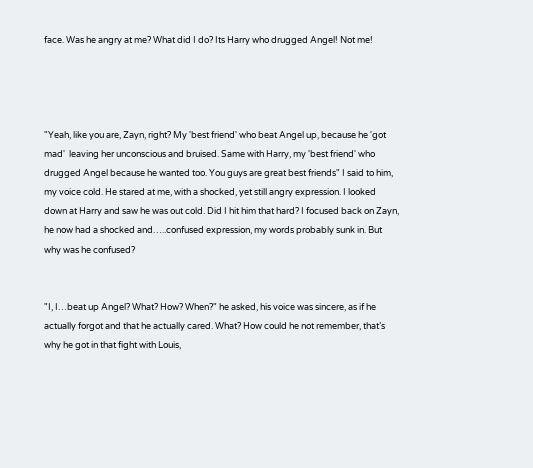face. Was he angry at me? What did I do? Its Harry who drugged Angel! Not me!




"Yeah, like you are, Zayn, right? My 'best friend' who beat Angel up, because he 'got mad'  leaving her unconscious and bruised. Same with Harry, my 'best friend' who drugged Angel because he wanted too. You guys are great best friends" I said to him, my voice cold. He stared at me, with a shocked, yet still angry expression. I looked down at Harry and saw he was out cold. Did I hit him that hard? I focused back on Zayn, he now had a shocked and…..confused expression, my words probably sunk in. But why was he confused?


"I, I…beat up Angel? What? How? When?" he asked, his voice was sincere, as if he actually forgot and that he actually cared. What? How could he not remember, that’s why he got in that fight with Louis,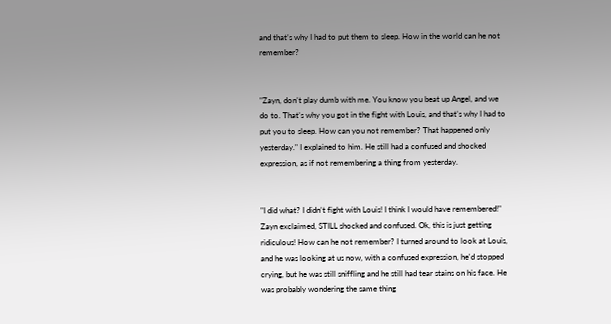and that’s why I had to put them to sleep. How in the world can he not remember?


"Zayn, don’t play dumb with me. You know you beat up Angel, and we do to. That’s why you got in the fight with Louis, and that’s why I had to put you to sleep. How can you not remember? That happened only yesterday." I explained to him. He still had a confused and shocked expression, as if not remembering a thing from yesterday.


"I did what? I didn’t fight with Louis! I think I would have remembered!" Zayn exclaimed, STILL shocked and confused. Ok, this is just getting ridiculous! How can he not remember? I turned around to look at Louis, and he was looking at us now, with a confused expression, he'd stopped crying, but he was still sniffling and he still had tear stains on his face. He was probably wondering the same thing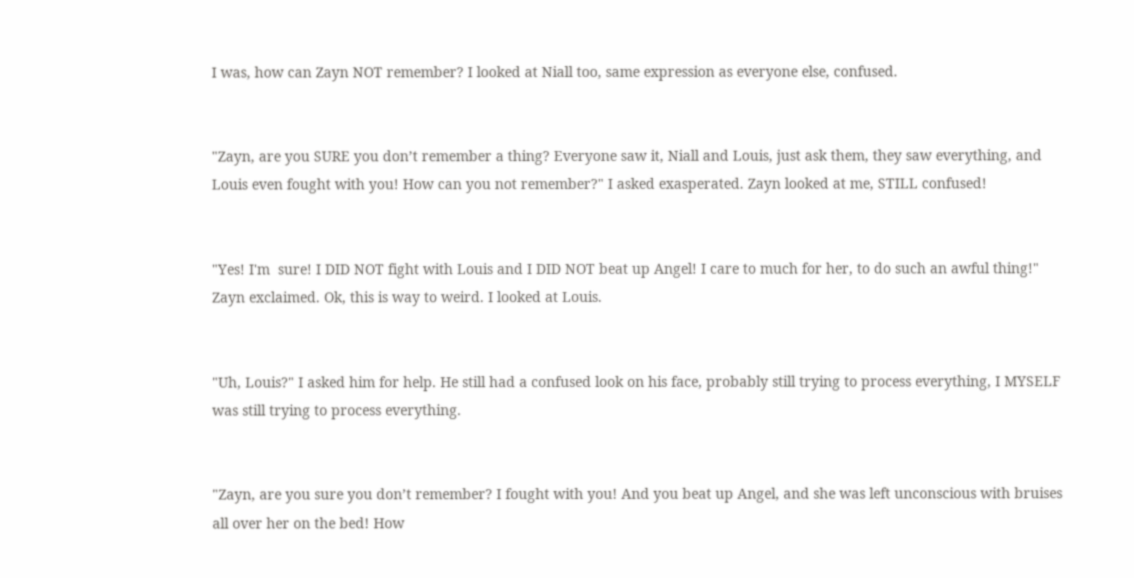I was, how can Zayn NOT remember? I looked at Niall too, same expression as everyone else, confused.


"Zayn, are you SURE you don’t remember a thing? Everyone saw it, Niall and Louis, just ask them, they saw everything, and Louis even fought with you! How can you not remember?" I asked exasperated. Zayn looked at me, STILL confused!


"Yes! I'm  sure! I DID NOT fight with Louis and I DID NOT beat up Angel! I care to much for her, to do such an awful thing!" Zayn exclaimed. Ok, this is way to weird. I looked at Louis.


"Uh, Louis?" I asked him for help. He still had a confused look on his face, probably still trying to process everything, I MYSELF was still trying to process everything.


"Zayn, are you sure you don’t remember? I fought with you! And you beat up Angel, and she was left unconscious with bruises all over her on the bed! How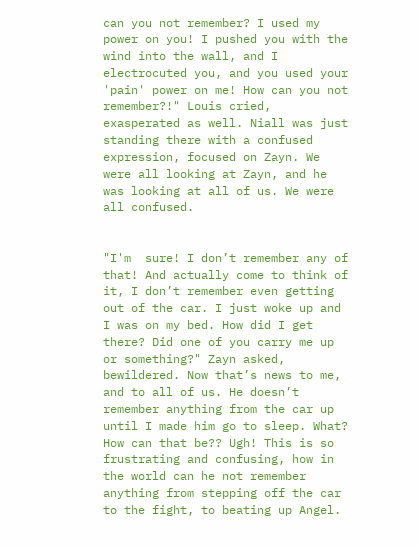can you not remember? I used my power on you! I pushed you with the wind into the wall, and I electrocuted you, and you used your 'pain' power on me! How can you not remember?!" Louis cried, exasperated as well. Niall was just standing there with a confused expression, focused on Zayn. We were all looking at Zayn, and he was looking at all of us. We were all confused.


"I'm  sure! I don’t remember any of that! And actually come to think of it, I don’t remember even getting out of the car. I just woke up and I was on my bed. How did I get there? Did one of you carry me up or something?" Zayn asked, bewildered. Now that’s news to me, and to all of us. He doesn’t remember anything from the car up until I made him go to sleep. What? How can that be?? Ugh! This is so frustrating and confusing, how in the world can he not remember anything from stepping off the car to the fight, to beating up Angel.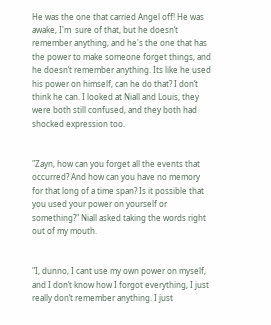He was the one that carried Angel off! He was awake, I'm  sure of that, but he doesn’t remember anything, and he's the one that has the power to make someone forget things, and he doesn’t remember anything. Its like he used his power on himself, can he do that? I don’t think he can. I looked at Niall and Louis, they were both still confused, and they both had shocked expression too.


"Zayn, how can you forget all the events that occurred? And how can you have no memory for that long of a time span? Is it possible that you used your power on yourself or something?" Niall asked taking the words right out of my mouth.


"I, dunno, I cant use my own power on myself, and I don’t know how I forgot everything, I just really don’t remember anything. I just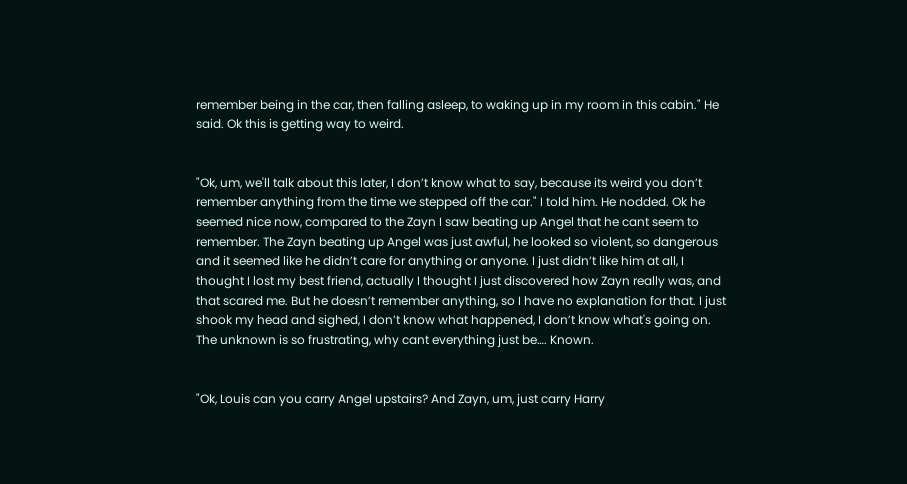remember being in the car, then falling asleep, to waking up in my room in this cabin." He said. Ok this is getting way to weird.


"Ok, um, we'll talk about this later, I don’t know what to say, because its weird you don’t remember anything from the time we stepped off the car." I told him. He nodded. Ok he seemed nice now, compared to the Zayn I saw beating up Angel that he cant seem to remember. The Zayn beating up Angel was just awful, he looked so violent, so dangerous and it seemed like he didn’t care for anything or anyone. I just didn’t like him at all, I thought I lost my best friend, actually I thought I just discovered how Zayn really was, and that scared me. But he doesn’t remember anything, so I have no explanation for that. I just shook my head and sighed, I don’t know what happened, I don’t know what's going on. The unknown is so frustrating, why cant everything just be…. Known.


"Ok, Louis can you carry Angel upstairs? And Zayn, um, just carry Harry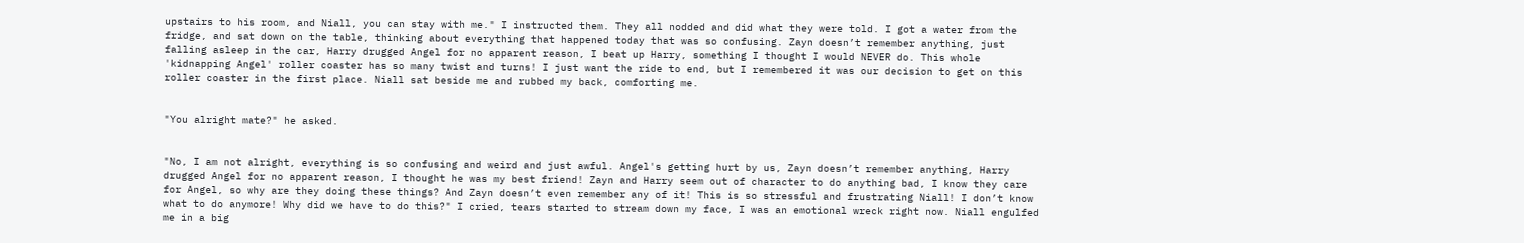upstairs to his room, and Niall, you can stay with me." I instructed them. They all nodded and did what they were told. I got a water from the fridge, and sat down on the table, thinking about everything that happened today that was so confusing. Zayn doesn’t remember anything, just falling asleep in the car, Harry drugged Angel for no apparent reason, I beat up Harry, something I thought I would NEVER do. This whole 'kidnapping Angel' roller coaster has so many twist and turns! I just want the ride to end, but I remembered it was our decision to get on this roller coaster in the first place. Niall sat beside me and rubbed my back, comforting me.


"You alright mate?" he asked.


"No, I am not alright, everything is so confusing and weird and just awful. Angel's getting hurt by us, Zayn doesn’t remember anything, Harry drugged Angel for no apparent reason, I thought he was my best friend! Zayn and Harry seem out of character to do anything bad, I know they care for Angel, so why are they doing these things? And Zayn doesn’t even remember any of it! This is so stressful and frustrating Niall! I don’t know what to do anymore! Why did we have to do this?" I cried, tears started to stream down my face, I was an emotional wreck right now. Niall engulfed me in a big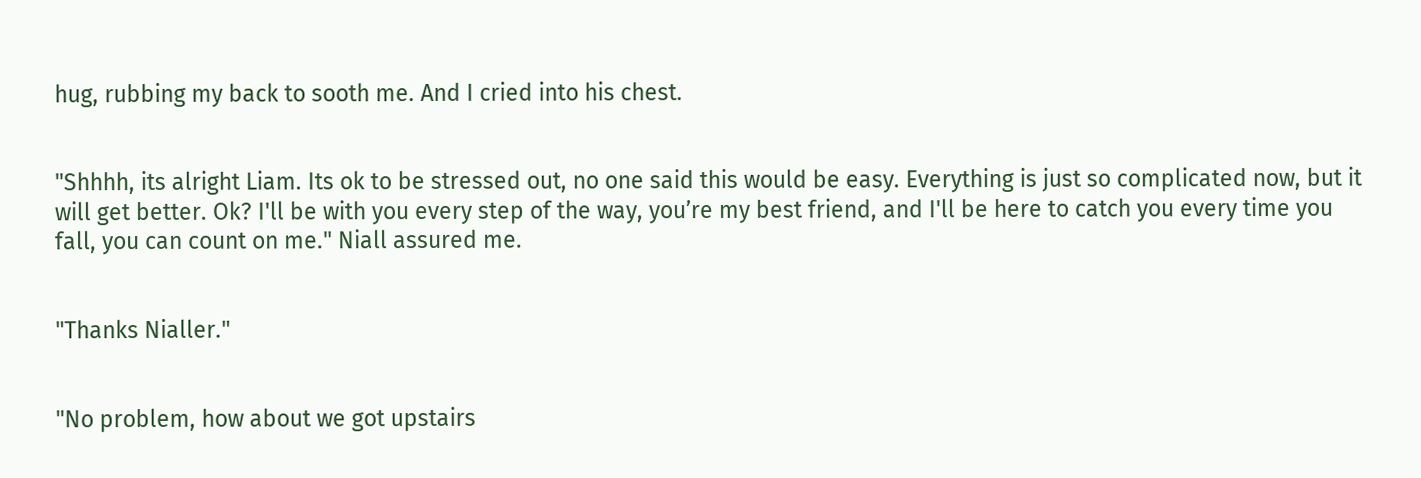hug, rubbing my back to sooth me. And I cried into his chest.


"Shhhh, its alright Liam. Its ok to be stressed out, no one said this would be easy. Everything is just so complicated now, but it will get better. Ok? I'll be with you every step of the way, you’re my best friend, and I'll be here to catch you every time you fall, you can count on me." Niall assured me.


"Thanks Nialler."


"No problem, how about we got upstairs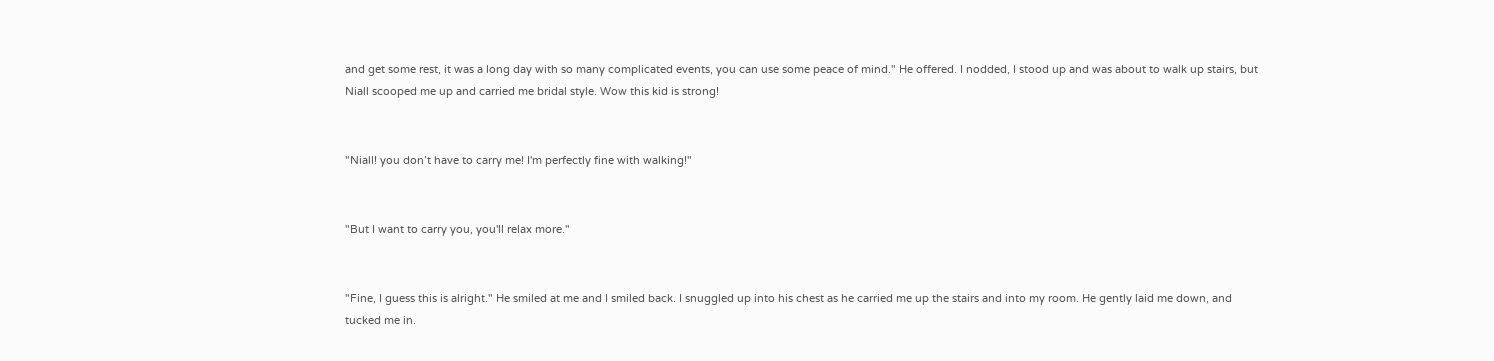and get some rest, it was a long day with so many complicated events, you can use some peace of mind." He offered. I nodded, I stood up and was about to walk up stairs, but Niall scooped me up and carried me bridal style. Wow this kid is strong!


"Niall! you don’t have to carry me! I'm perfectly fine with walking!"


"But I want to carry you, you'll relax more."


"Fine, I guess this is alright." He smiled at me and I smiled back. I snuggled up into his chest as he carried me up the stairs and into my room. He gently laid me down, and tucked me in.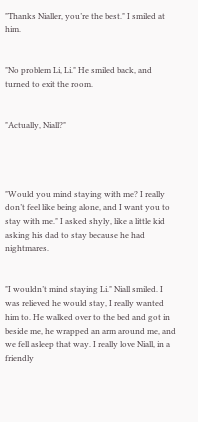"Thanks Nialler, you’re the best." I smiled at him.


"No problem Li, Li." He smiled back, and turned to exit the room.


"Actually, Niall?"




"Would you mind staying with me? I really don’t feel like being alone, and I want you to stay with me." I asked shyly, like a little kid asking his dad to stay because he had nightmares.


"I wouldn’t mind staying Li." Niall smiled. I was relieved he would stay, I really wanted him to. He walked over to the bed and got in beside me, he wrapped an arm around me, and we fell asleep that way. I really love Niall, in a friendly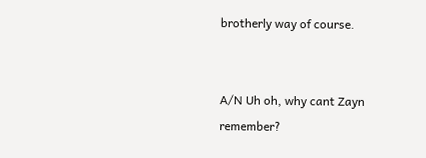brotherly way of course.


A/N Uh oh, why cant Zayn remember?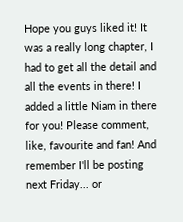Hope you guys liked it! It was a really long chapter, I had to get all the detail and all the events in there! I added a little Niam in there for you! Please comment, like, favourite and fan! And remember I'll be posting next Friday... or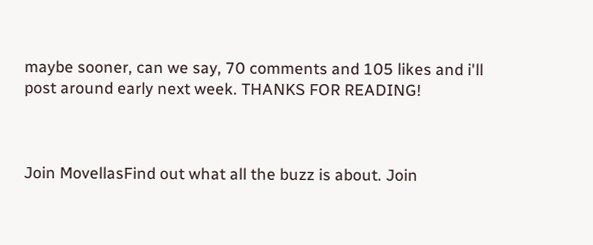maybe sooner, can we say, 70 comments and 105 likes and i'll post around early next week. THANKS FOR READING!



Join MovellasFind out what all the buzz is about. Join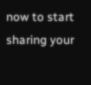now to start sharing your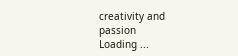creativity and passion
Loading ...